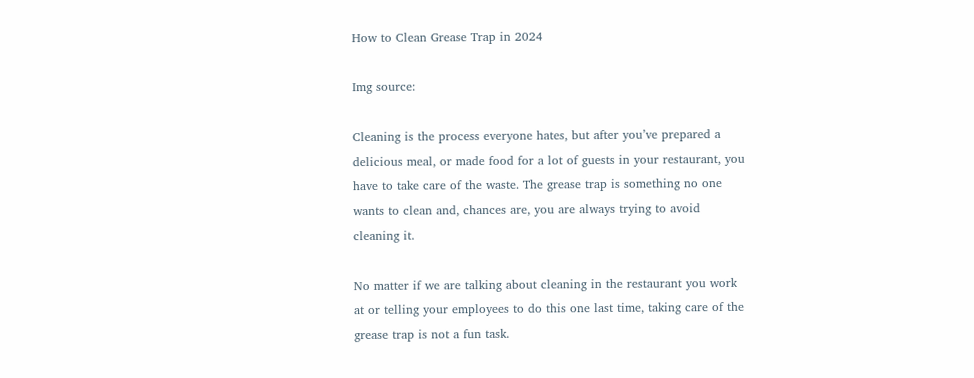How to Clean Grease Trap in 2024

Img source:

Cleaning is the process everyone hates, but after you’ve prepared a delicious meal, or made food for a lot of guests in your restaurant, you have to take care of the waste. The grease trap is something no one wants to clean and, chances are, you are always trying to avoid cleaning it.

No matter if we are talking about cleaning in the restaurant you work at or telling your employees to do this one last time, taking care of the grease trap is not a fun task.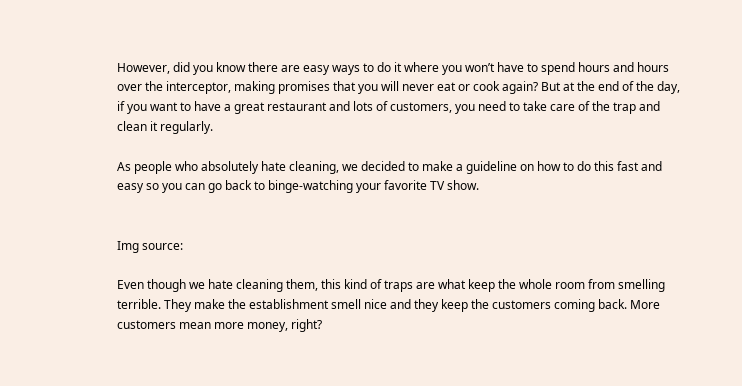However, did you know there are easy ways to do it where you won’t have to spend hours and hours over the interceptor, making promises that you will never eat or cook again? But at the end of the day, if you want to have a great restaurant and lots of customers, you need to take care of the trap and clean it regularly.

As people who absolutely hate cleaning, we decided to make a guideline on how to do this fast and easy so you can go back to binge-watching your favorite TV show.


Img source:

Even though we hate cleaning them, this kind of traps are what keep the whole room from smelling terrible. They make the establishment smell nice and they keep the customers coming back. More customers mean more money, right?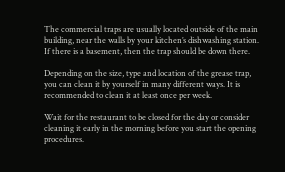The commercial traps are usually located outside of the main building, near the walls by your kitchen’s dishwashing station. If there is a basement, then the trap should be down there.

Depending on the size, type and location of the grease trap, you can clean it by yourself in many different ways. It is recommended to clean it at least once per week.

Wait for the restaurant to be closed for the day or consider cleaning it early in the morning before you start the opening procedures.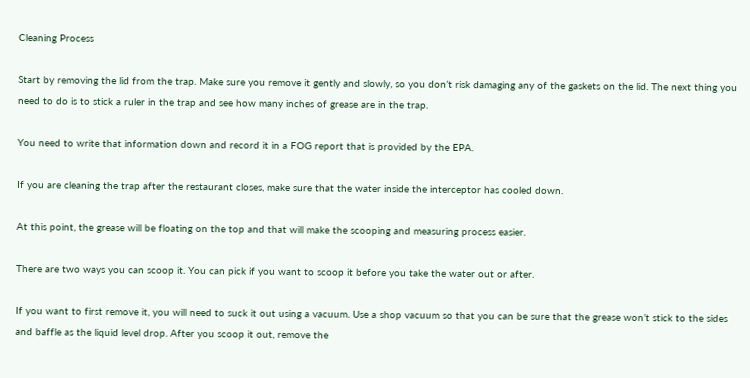Cleaning Process

Start by removing the lid from the trap. Make sure you remove it gently and slowly, so you don’t risk damaging any of the gaskets on the lid. The next thing you need to do is to stick a ruler in the trap and see how many inches of grease are in the trap.

You need to write that information down and record it in a FOG report that is provided by the EPA.

If you are cleaning the trap after the restaurant closes, make sure that the water inside the interceptor has cooled down.

At this point, the grease will be floating on the top and that will make the scooping and measuring process easier.

There are two ways you can scoop it. You can pick if you want to scoop it before you take the water out or after.

If you want to first remove it, you will need to suck it out using a vacuum. Use a shop vacuum so that you can be sure that the grease won’t stick to the sides and baffle as the liquid level drop. After you scoop it out, remove the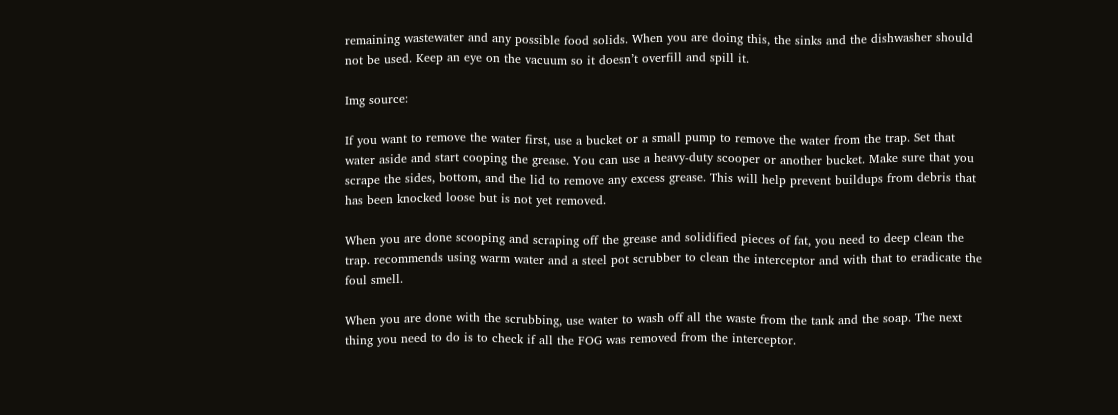remaining wastewater and any possible food solids. When you are doing this, the sinks and the dishwasher should not be used. Keep an eye on the vacuum so it doesn’t overfill and spill it.

Img source:

If you want to remove the water first, use a bucket or a small pump to remove the water from the trap. Set that water aside and start cooping the grease. You can use a heavy-duty scooper or another bucket. Make sure that you scrape the sides, bottom, and the lid to remove any excess grease. This will help prevent buildups from debris that has been knocked loose but is not yet removed.

When you are done scooping and scraping off the grease and solidified pieces of fat, you need to deep clean the trap. recommends using warm water and a steel pot scrubber to clean the interceptor and with that to eradicate the foul smell.

When you are done with the scrubbing, use water to wash off all the waste from the tank and the soap. The next thing you need to do is to check if all the FOG was removed from the interceptor.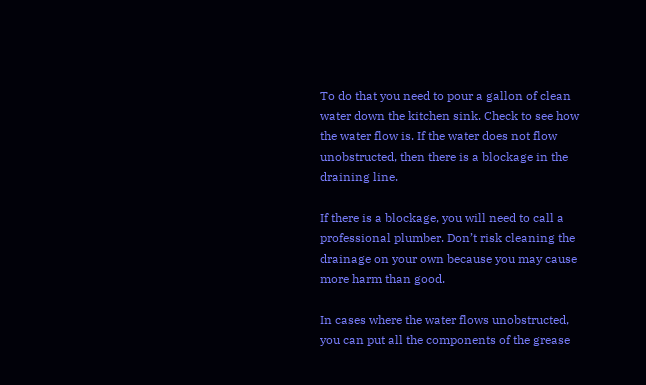To do that you need to pour a gallon of clean water down the kitchen sink. Check to see how the water flow is. If the water does not flow unobstructed, then there is a blockage in the draining line.

If there is a blockage, you will need to call a professional plumber. Don’t risk cleaning the drainage on your own because you may cause more harm than good.

In cases where the water flows unobstructed, you can put all the components of the grease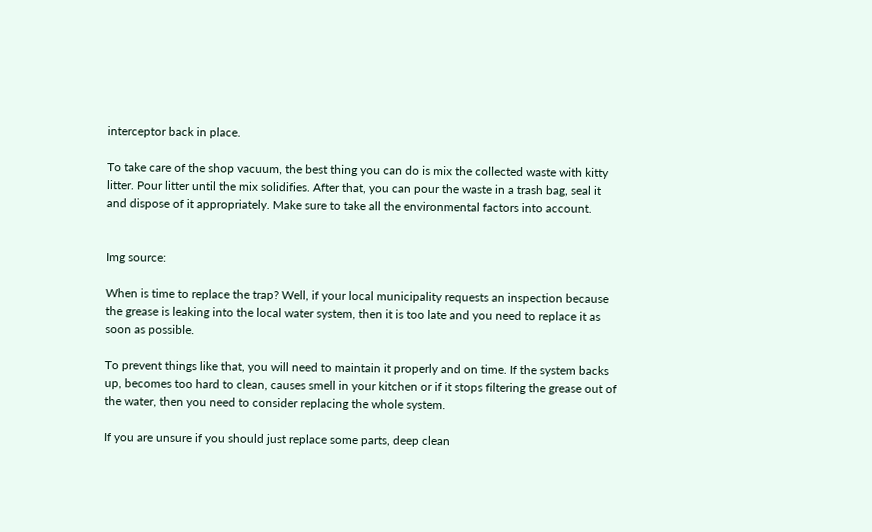interceptor back in place.

To take care of the shop vacuum, the best thing you can do is mix the collected waste with kitty litter. Pour litter until the mix solidifies. After that, you can pour the waste in a trash bag, seal it and dispose of it appropriately. Make sure to take all the environmental factors into account.


Img source:

When is time to replace the trap? Well, if your local municipality requests an inspection because the grease is leaking into the local water system, then it is too late and you need to replace it as soon as possible.

To prevent things like that, you will need to maintain it properly and on time. If the system backs up, becomes too hard to clean, causes smell in your kitchen or if it stops filtering the grease out of the water, then you need to consider replacing the whole system.

If you are unsure if you should just replace some parts, deep clean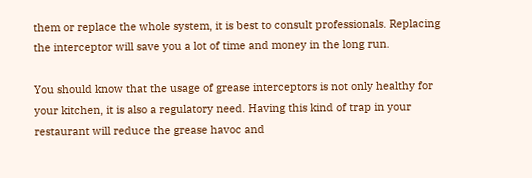them or replace the whole system, it is best to consult professionals. Replacing the interceptor will save you a lot of time and money in the long run.

You should know that the usage of grease interceptors is not only healthy for your kitchen, it is also a regulatory need. Having this kind of trap in your restaurant will reduce the grease havoc and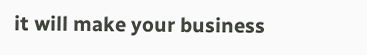it will make your business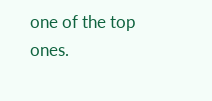one of the top ones.